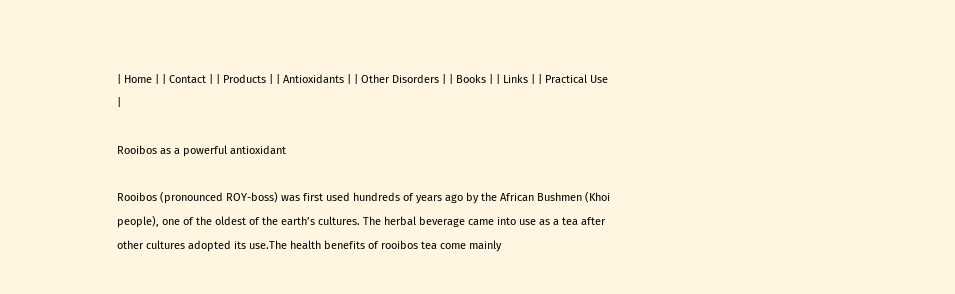| Home | | Contact | | Products | | Antioxidants | | Other Disorders | | Books | | Links | | Practical Use |

Rooibos as a powerful antioxidant

Rooibos (pronounced ROY-boss) was first used hundreds of years ago by the African Bushmen (Khoi people), one of the oldest of the earth’s cultures. The herbal beverage came into use as a tea after other cultures adopted its use.The health benefits of rooibos tea come mainly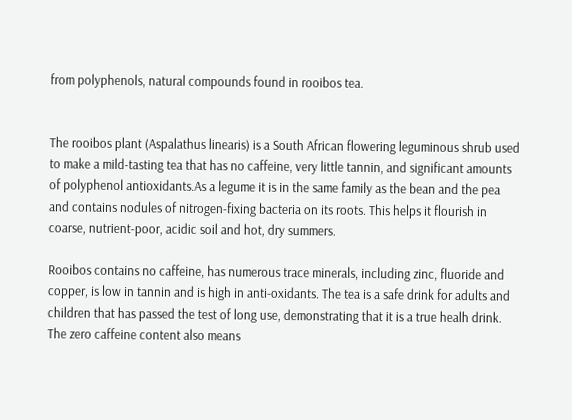from polyphenols, natural compounds found in rooibos tea.


The rooibos plant (Aspalathus linearis) is a South African flowering leguminous shrub used to make a mild-tasting tea that has no caffeine, very little tannin, and significant amounts of polyphenol antioxidants.As a legume it is in the same family as the bean and the pea and contains nodules of nitrogen-fixing bacteria on its roots. This helps it flourish in coarse, nutrient-poor, acidic soil and hot, dry summers.

Rooibos contains no caffeine, has numerous trace minerals, including zinc, fluoride and copper, is low in tannin and is high in anti-oxidants. The tea is a safe drink for adults and children that has passed the test of long use, demonstrating that it is a true healh drink. The zero caffeine content also means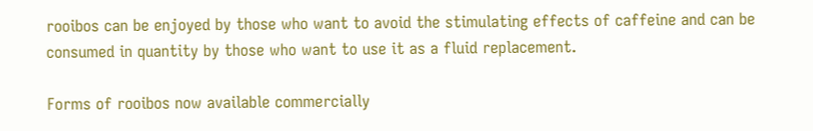rooibos can be enjoyed by those who want to avoid the stimulating effects of caffeine and can be consumed in quantity by those who want to use it as a fluid replacement.

Forms of rooibos now available commercially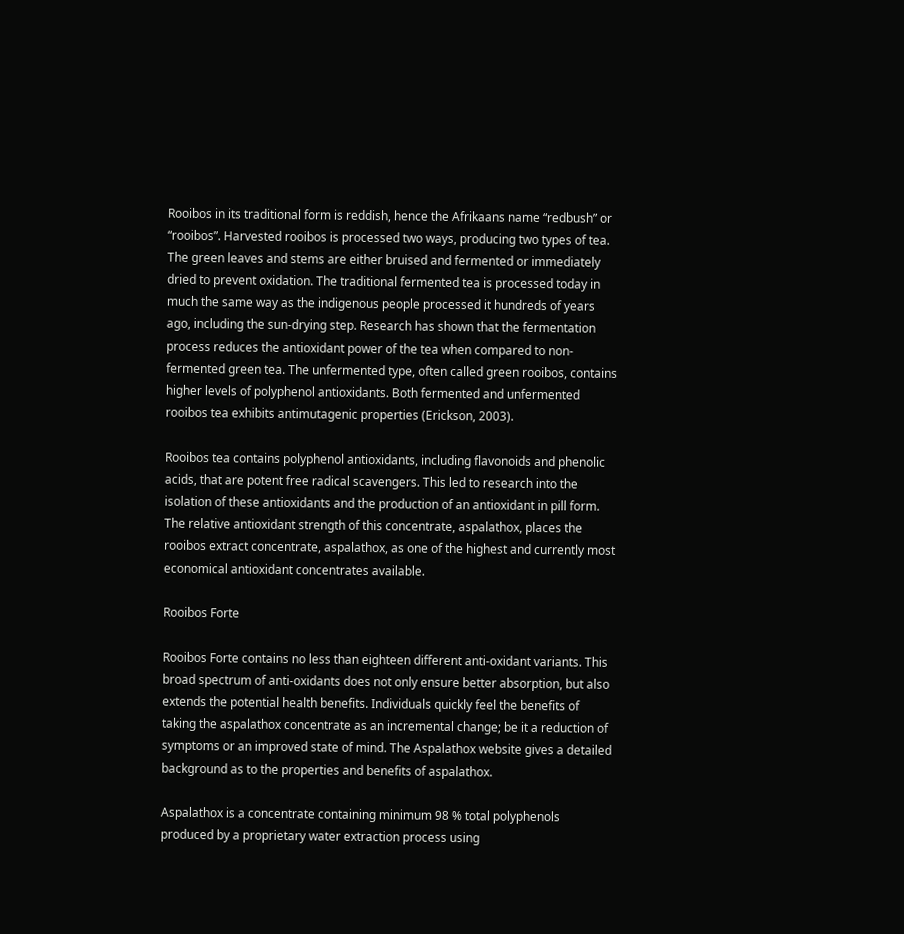Rooibos in its traditional form is reddish, hence the Afrikaans name “redbush” or “rooibos”. Harvested rooibos is processed two ways, producing two types of tea. The green leaves and stems are either bruised and fermented or immediately dried to prevent oxidation. The traditional fermented tea is processed today in much the same way as the indigenous people processed it hundreds of years ago, including the sun-drying step. Research has shown that the fermentation process reduces the antioxidant power of the tea when compared to non-fermented green tea. The unfermented type, often called green rooibos, contains higher levels of polyphenol antioxidants. Both fermented and unfermented rooibos tea exhibits antimutagenic properties (Erickson, 2003).

Rooibos tea contains polyphenol antioxidants, including flavonoids and phenolic acids, that are potent free radical scavengers. This led to research into the isolation of these antioxidants and the production of an antioxidant in pill form. The relative antioxidant strength of this concentrate, aspalathox, places the rooibos extract concentrate, aspalathox, as one of the highest and currently most economical antioxidant concentrates available.

Rooibos Forte

Rooibos Forte contains no less than eighteen different anti-oxidant variants. This broad spectrum of anti-oxidants does not only ensure better absorption, but also extends the potential health benefits. Individuals quickly feel the benefits of taking the aspalathox concentrate as an incremental change; be it a reduction of symptoms or an improved state of mind. The Aspalathox website gives a detailed background as to the properties and benefits of aspalathox.

Aspalathox is a concentrate containing minimum 98 % total polyphenols produced by a proprietary water extraction process using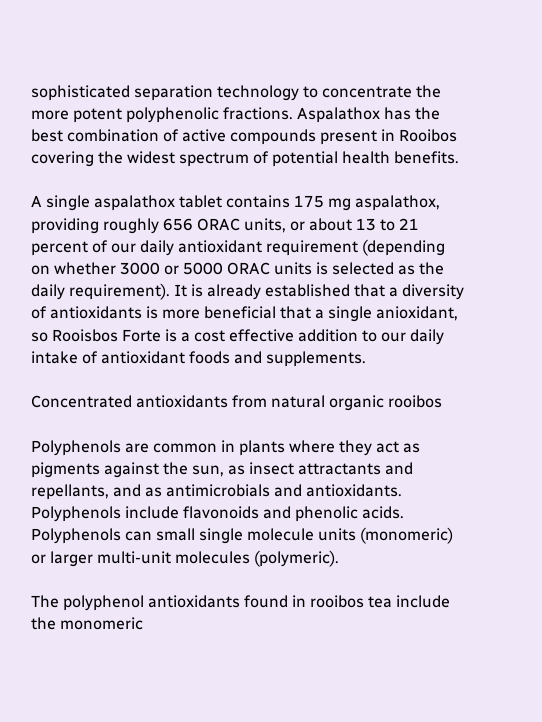sophisticated separation technology to concentrate the more potent polyphenolic fractions. Aspalathox has the best combination of active compounds present in Rooibos covering the widest spectrum of potential health benefits.

A single aspalathox tablet contains 175 mg aspalathox, providing roughly 656 ORAC units, or about 13 to 21 percent of our daily antioxidant requirement (depending on whether 3000 or 5000 ORAC units is selected as the daily requirement). It is already established that a diversity of antioxidants is more beneficial that a single anioxidant, so Rooisbos Forte is a cost effective addition to our daily intake of antioxidant foods and supplements.

Concentrated antioxidants from natural organic rooibos

Polyphenols are common in plants where they act as pigments against the sun, as insect attractants and repellants, and as antimicrobials and antioxidants. Polyphenols include flavonoids and phenolic acids. Polyphenols can small single molecule units (monomeric) or larger multi-unit molecules (polymeric).

The polyphenol antioxidants found in rooibos tea include the monomeric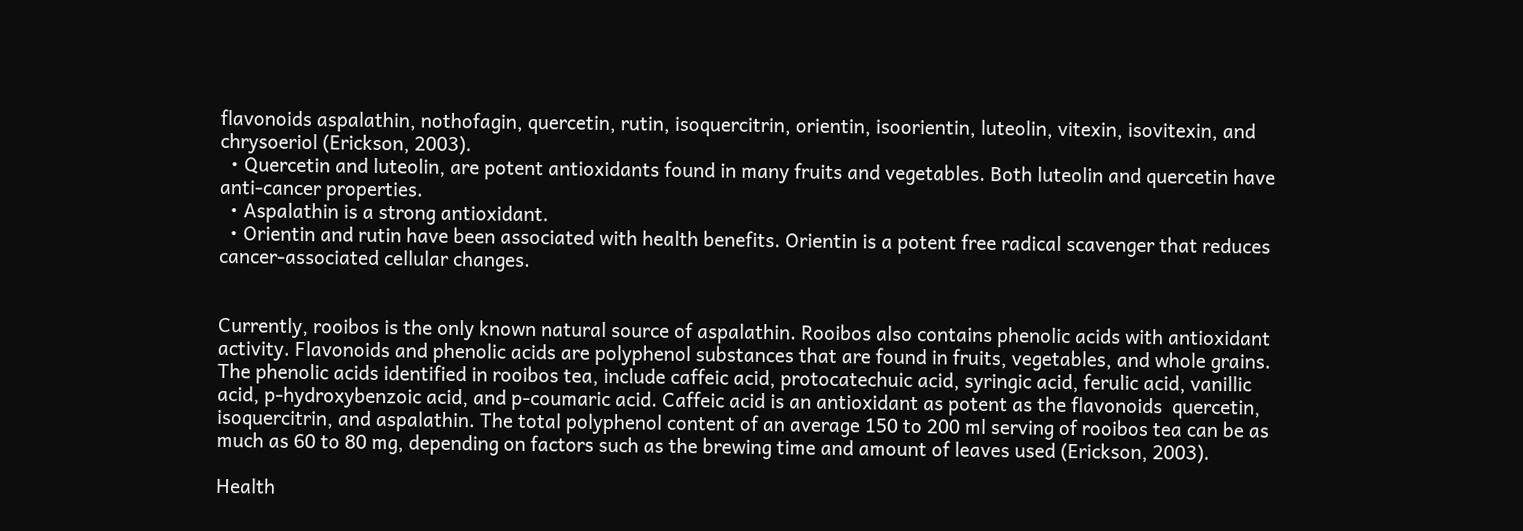flavonoids aspalathin, nothofagin, quercetin, rutin, isoquercitrin, orientin, isoorientin, luteolin, vitexin, isovitexin, and chrysoeriol (Erickson, 2003).
  • Quercetin and luteolin, are potent antioxidants found in many fruits and vegetables. Both luteolin and quercetin have anti-cancer properties.
  • Aspalathin is a strong antioxidant.
  • Orientin and rutin have been associated with health benefits. Orientin is a potent free radical scavenger that reduces  cancer-associated cellular changes.


Currently, rooibos is the only known natural source of aspalathin. Rooibos also contains phenolic acids with antioxidant activity. Flavonoids and phenolic acids are polyphenol substances that are found in fruits, vegetables, and whole grains. The phenolic acids identified in rooibos tea, include caffeic acid, protocatechuic acid, syringic acid, ferulic acid, vanillic acid, p-hydroxybenzoic acid, and p-coumaric acid. Caffeic acid is an antioxidant as potent as the flavonoids  quercetin, isoquercitrin, and aspalathin. The total polyphenol content of an average 150 to 200 ml serving of rooibos tea can be as much as 60 to 80 mg, depending on factors such as the brewing time and amount of leaves used (Erickson, 2003).

Health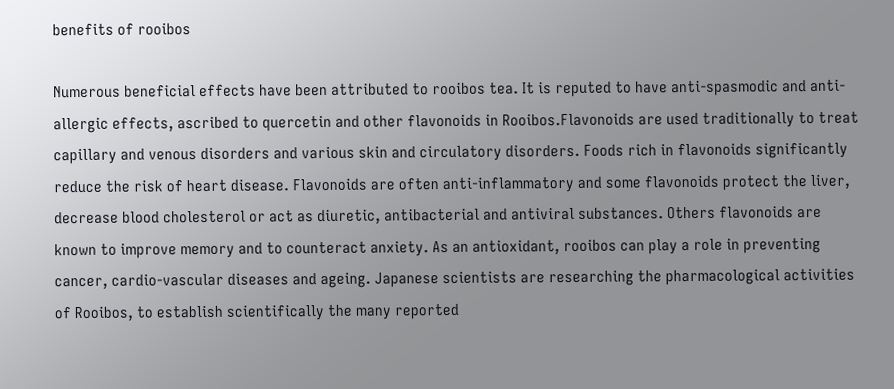benefits of rooibos

Numerous beneficial effects have been attributed to rooibos tea. It is reputed to have anti-spasmodic and anti-allergic effects, ascribed to quercetin and other flavonoids in Rooibos.Flavonoids are used traditionally to treat capillary and venous disorders and various skin and circulatory disorders. Foods rich in flavonoids significantly reduce the risk of heart disease. Flavonoids are often anti-inflammatory and some flavonoids protect the liver, decrease blood cholesterol or act as diuretic, antibacterial and antiviral substances. Others flavonoids are known to improve memory and to counteract anxiety. As an antioxidant, rooibos can play a role in preventing cancer, cardio-vascular diseases and ageing. Japanese scientists are researching the pharmacological activities of Rooibos, to establish scientifically the many reported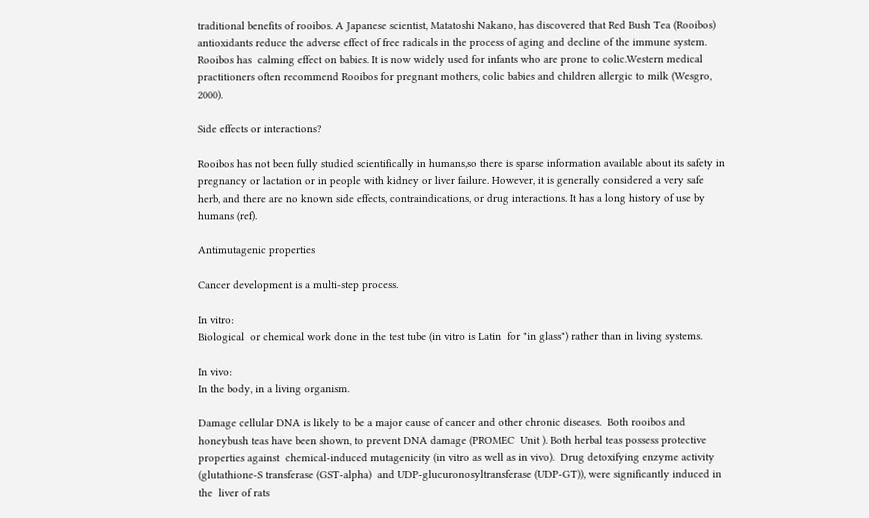traditional benefits of rooibos. A Japanese scientist, Matatoshi Nakano, has discovered that Red Bush Tea (Rooibos) antioxidants reduce the adverse effect of free radicals in the process of aging and decline of the immune system. Rooibos has  calming effect on babies. It is now widely used for infants who are prone to colic.Western medical practitioners often recommend Rooibos for pregnant mothers, colic babies and children allergic to milk (Wesgro, 2000).

Side effects or interactions?

Rooibos has not been fully studied scientifically in humans,so there is sparse information available about its safety in pregnancy or lactation or in people with kidney or liver failure. However, it is generally considered a very safe herb, and there are no known side effects, contraindications, or drug interactions. It has a long history of use by humans (ref).

Antimutagenic properties

Cancer development is a multi-step process.

In vitro:
Biological  or chemical work done in the test tube (in vitro is Latin  for "in glass") rather than in living systems.

In vivo:
In the body, in a living organism.

Damage cellular DNA is likely to be a major cause of cancer and other chronic diseases.  Both rooibos and honeybush teas have been shown, to prevent DNA damage (PROMEC  Unit ). Both herbal teas possess protective properties against  chemical-induced mutagenicity (in vitro as well as in vivo).  Drug detoxifying enzyme activity (glutathione-S transferase (GST-alpha)  and UDP-glucuronosyltransferase (UDP-GT)), were significantly induced in the  liver of rats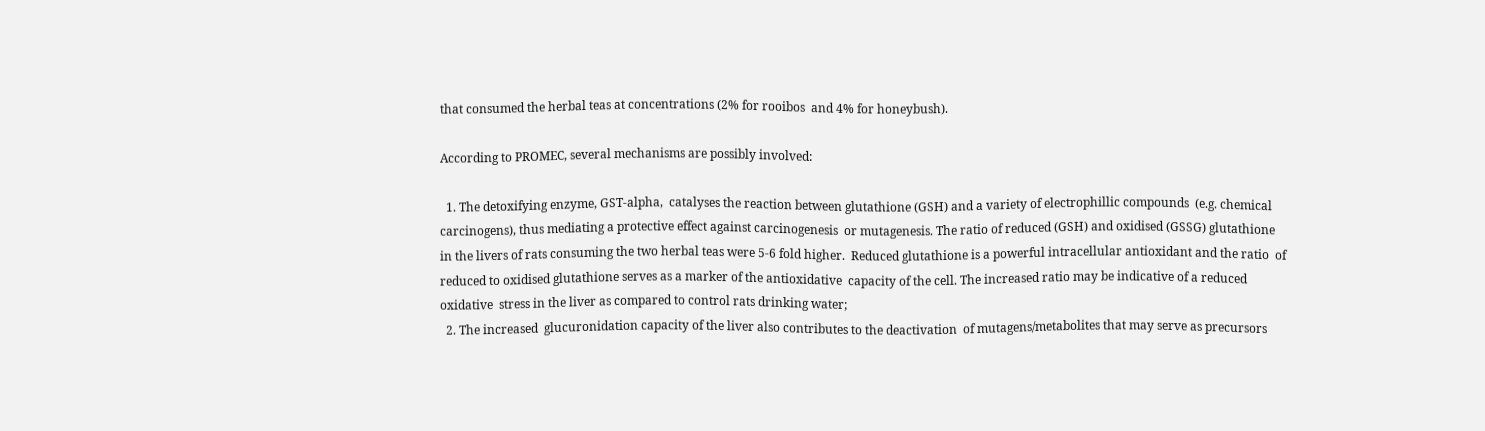that consumed the herbal teas at concentrations (2% for rooibos  and 4% for honeybush).

According to PROMEC, several mechanisms are possibly involved:

  1. The detoxifying enzyme, GST-alpha,  catalyses the reaction between glutathione (GSH) and a variety of electrophillic compounds  (e.g. chemical carcinogens), thus mediating a protective effect against carcinogenesis  or mutagenesis. The ratio of reduced (GSH) and oxidised (GSSG) glutathione  in the livers of rats consuming the two herbal teas were 5-6 fold higher.  Reduced glutathione is a powerful intracellular antioxidant and the ratio  of reduced to oxidised glutathione serves as a marker of the antioxidative  capacity of the cell. The increased ratio may be indicative of a reduced oxidative  stress in the liver as compared to control rats drinking water;
  2. The increased  glucuronidation capacity of the liver also contributes to the deactivation  of mutagens/metabolites that may serve as precursors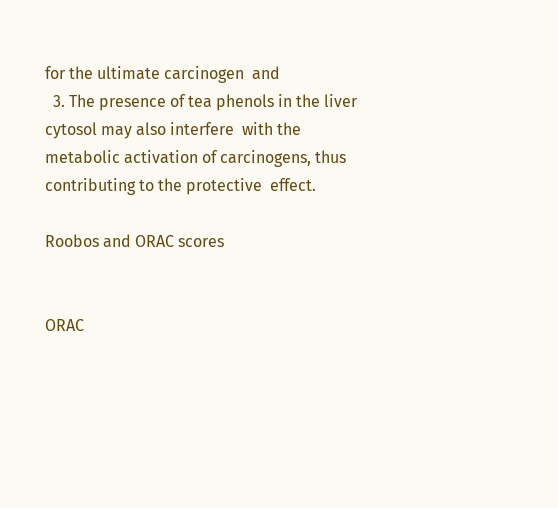for the ultimate carcinogen  and
  3. The presence of tea phenols in the liver cytosol may also interfere  with the metabolic activation of carcinogens, thus contributing to the protective  effect.

Roobos and ORAC scores


ORAC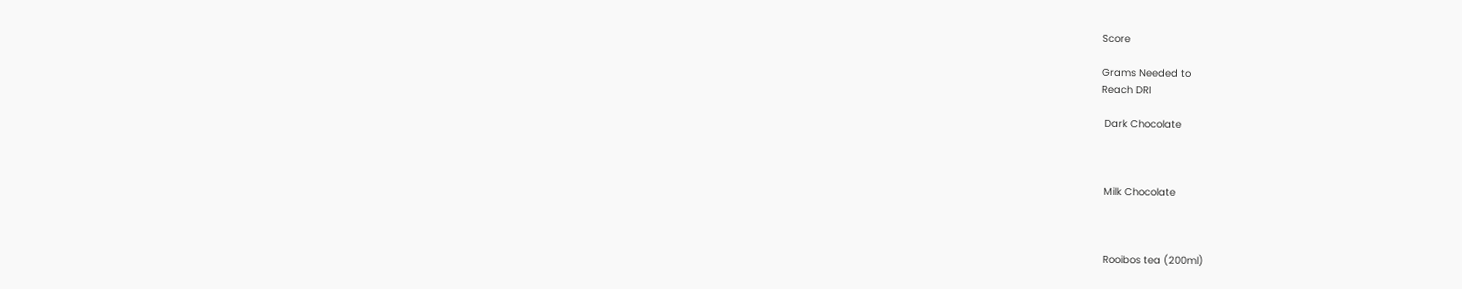Score

Grams Needed to
Reach DRI

 Dark Chocolate



 Milk Chocolate



 Rooibos tea (200ml)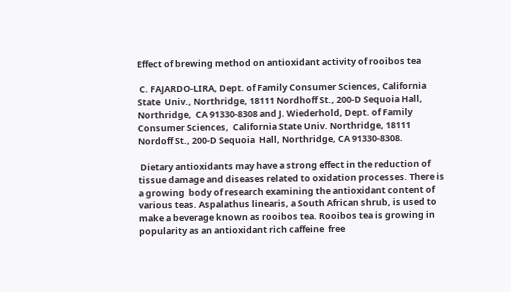Effect of brewing method on antioxidant activity of rooibos tea

 C. FAJARDO-LIRA, Dept. of Family Consumer Sciences, California State  Univ., Northridge, 18111 Nordhoff St., 200-D Sequoia Hall, Northridge,  CA 91330-8308 and J. Wiederhold, Dept. of Family Consumer Sciences,  California State Univ. Northridge, 18111 Nordoff St., 200-D Sequoia  Hall, Northridge, CA 91330-8308.

 Dietary antioxidants may have a strong effect in the reduction of tissue damage and diseases related to oxidation processes. There is a growing  body of research examining the antioxidant content of various teas. Aspalathus linearis, a South African shrub, is used to make a beverage known as rooibos tea. Rooibos tea is growing in popularity as an antioxidant rich caffeine  free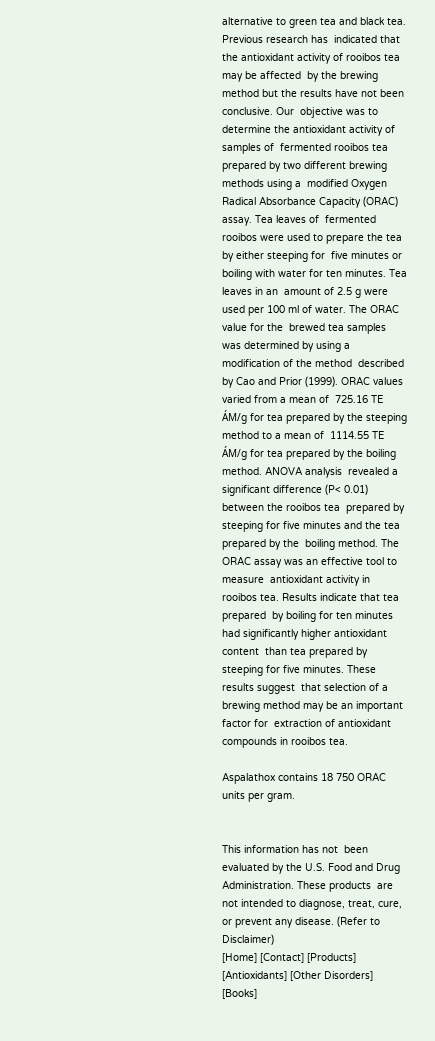alternative to green tea and black tea. Previous research has  indicated that the antioxidant activity of rooibos tea may be affected  by the brewing method but the results have not been conclusive. Our  objective was to determine the antioxidant activity of samples of  fermented rooibos tea prepared by two different brewing methods using a  modified Oxygen Radical Absorbance Capacity (ORAC) assay. Tea leaves of  fermented rooibos were used to prepare the tea by either steeping for  five minutes or boiling with water for ten minutes. Tea leaves in an  amount of 2.5 g were used per 100 ml of water. The ORAC value for the  brewed tea samples was determined by using a modification of the method  described by Cao and Prior (1999). ORAC values varied from a mean of  725.16 TE ÁM/g for tea prepared by the steeping method to a mean of  1114.55 TE ÁM/g for tea prepared by the boiling method. ANOVA analysis  revealed a significant difference (P< 0.01) between the rooibos tea  prepared by steeping for five minutes and the tea prepared by the  boiling method. The ORAC assay was an effective tool to measure  antioxidant activity in rooibos tea. Results indicate that tea prepared  by boiling for ten minutes had significantly higher antioxidant content  than tea prepared by steeping for five minutes. These results suggest  that selection of a brewing method may be an important factor for  extraction of antioxidant compounds in rooibos tea.

Aspalathox contains 18 750 ORAC units per gram.


This information has not  been evaluated by the U.S. Food and Drug Administration. These products  are not intended to diagnose, treat, cure, or prevent any disease. (Refer to Disclaimer)
[Home] [Contact] [Products] [Antioxidants] [Other Disorders] [Books]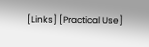[Links] [Practical Use]